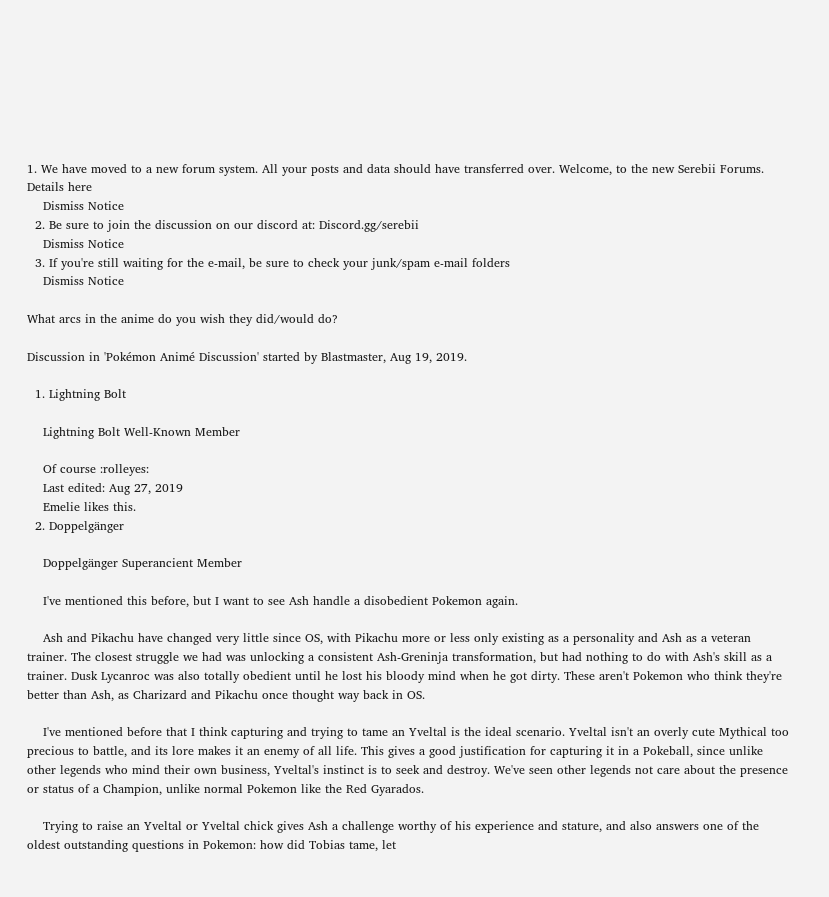1. We have moved to a new forum system. All your posts and data should have transferred over. Welcome, to the new Serebii Forums. Details here
    Dismiss Notice
  2. Be sure to join the discussion on our discord at: Discord.gg/serebii
    Dismiss Notice
  3. If you're still waiting for the e-mail, be sure to check your junk/spam e-mail folders
    Dismiss Notice

What arcs in the anime do you wish they did/would do?

Discussion in 'Pokémon Animé Discussion' started by Blastmaster, Aug 19, 2019.

  1. Lightning Bolt

    Lightning Bolt Well-Known Member

    Of course :rolleyes:
    Last edited: Aug 27, 2019
    Emelie likes this.
  2. Doppelgänger

    Doppelgänger Superancient Member

    I've mentioned this before, but I want to see Ash handle a disobedient Pokemon again.

    Ash and Pikachu have changed very little since OS, with Pikachu more or less only existing as a personality and Ash as a veteran trainer. The closest struggle we had was unlocking a consistent Ash-Greninja transformation, but had nothing to do with Ash's skill as a trainer. Dusk Lycanroc was also totally obedient until he lost his bloody mind when he got dirty. These aren't Pokemon who think they're better than Ash, as Charizard and Pikachu once thought way back in OS.

    I've mentioned before that I think capturing and trying to tame an Yveltal is the ideal scenario. Yveltal isn't an overly cute Mythical too precious to battle, and its lore makes it an enemy of all life. This gives a good justification for capturing it in a Pokeball, since unlike other legends who mind their own business, Yveltal's instinct is to seek and destroy. We've seen other legends not care about the presence or status of a Champion, unlike normal Pokemon like the Red Gyarados.

    Trying to raise an Yveltal or Yveltal chick gives Ash a challenge worthy of his experience and stature, and also answers one of the oldest outstanding questions in Pokemon: how did Tobias tame, let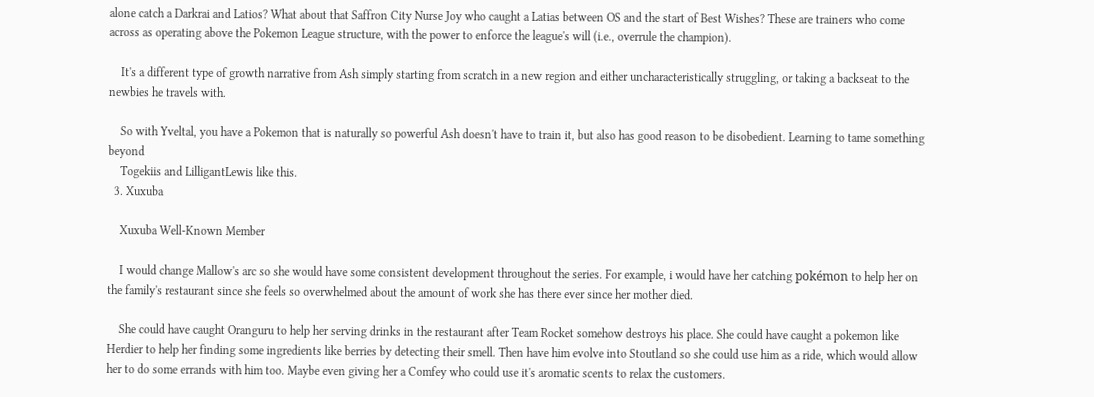alone catch a Darkrai and Latios? What about that Saffron City Nurse Joy who caught a Latias between OS and the start of Best Wishes? These are trainers who come across as operating above the Pokemon League structure, with the power to enforce the league's will (i.e., overrule the champion).

    It's a different type of growth narrative from Ash simply starting from scratch in a new region and either uncharacteristically struggling, or taking a backseat to the newbies he travels with.

    So with Yveltal, you have a Pokemon that is naturally so powerful Ash doesn't have to train it, but also has good reason to be disobedient. Learning to tame something beyond
    Togekiis and LilligantLewis like this.
  3. Xuxuba

    Xuxuba Well-Known Member

    I would change Mallow's arc so she would have some consistent development throughout the series. For example, i would have her catching pokémon to help her on the family's restaurant since she feels so overwhelmed about the amount of work she has there ever since her mother died.

    She could have caught Oranguru to help her serving drinks in the restaurant after Team Rocket somehow destroys his place. She could have caught a pokemon like Herdier to help her finding some ingredients like berries by detecting their smell. Then have him evolve into Stoutland so she could use him as a ride, which would allow her to do some errands with him too. Maybe even giving her a Comfey who could use it's aromatic scents to relax the customers.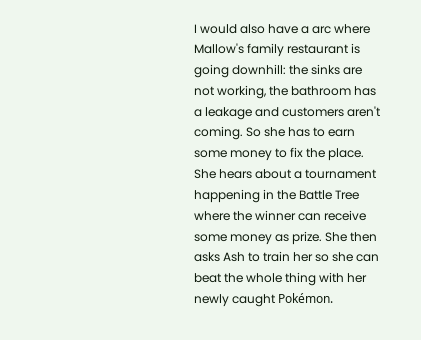I would also have a arc where Mallow's family restaurant is going downhill: the sinks are not working, the bathroom has a leakage and customers aren't coming. So she has to earn some money to fix the place. She hears about a tournament happening in the Battle Tree where the winner can receive some money as prize. She then asks Ash to train her so she can beat the whole thing with her newly caught Pokémon.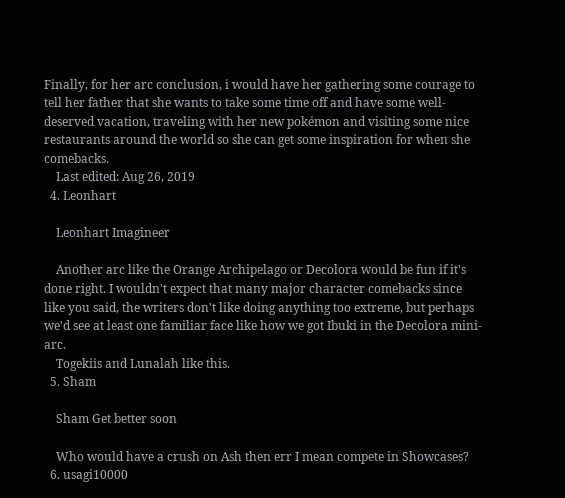Finally, for her arc conclusion, i would have her gathering some courage to tell her father that she wants to take some time off and have some well-deserved vacation, traveling with her new pokémon and visiting some nice restaurants around the world so she can get some inspiration for when she comebacks.
    Last edited: Aug 26, 2019
  4. Leonhart

    Leonhart Imagineer

    Another arc like the Orange Archipelago or Decolora would be fun if it's done right. I wouldn't expect that many major character comebacks since like you said, the writers don't like doing anything too extreme, but perhaps we'd see at least one familiar face like how we got Ibuki in the Decolora mini-arc.
    Togekiis and Lunalah like this.
  5. Sham

    Sham Get better soon

    Who would have a crush on Ash then err I mean compete in Showcases?
  6. usagi10000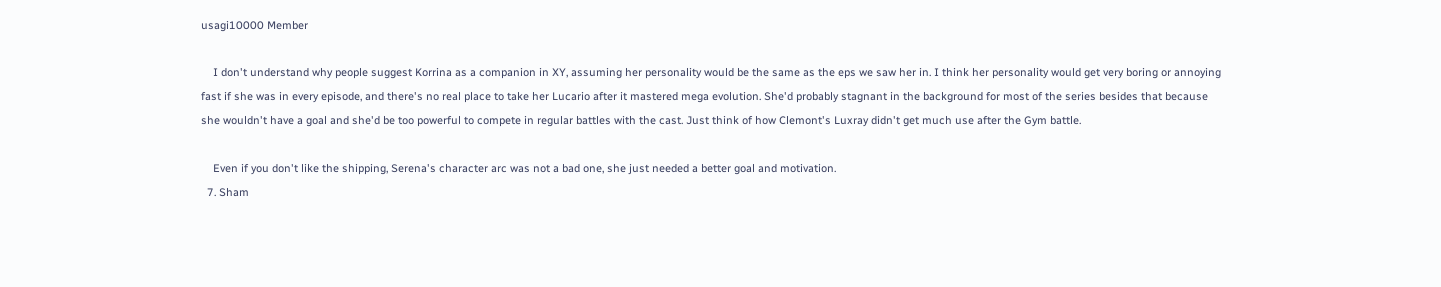usagi10000 Member

    I don't understand why people suggest Korrina as a companion in XY, assuming her personality would be the same as the eps we saw her in. I think her personality would get very boring or annoying fast if she was in every episode, and there's no real place to take her Lucario after it mastered mega evolution. She'd probably stagnant in the background for most of the series besides that because she wouldn't have a goal and she'd be too powerful to compete in regular battles with the cast. Just think of how Clemont's Luxray didn't get much use after the Gym battle.

    Even if you don't like the shipping, Serena's character arc was not a bad one, she just needed a better goal and motivation.
  7. Sham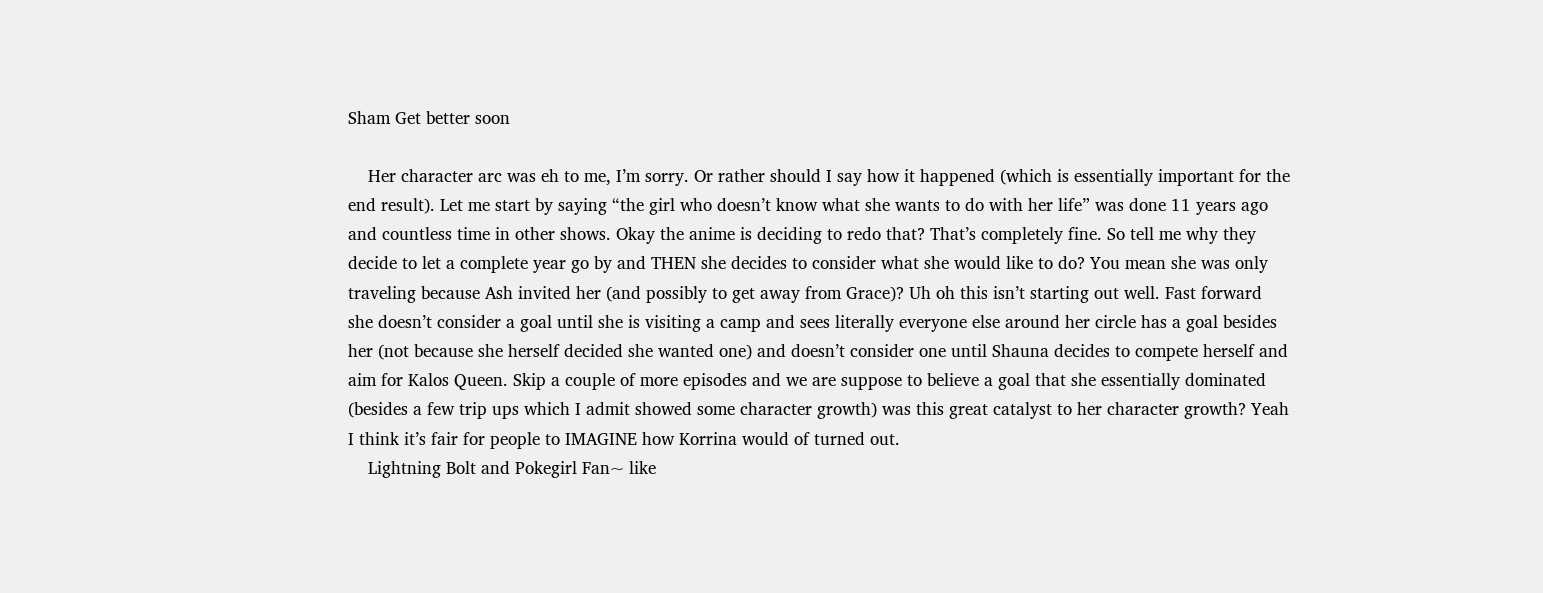Sham Get better soon

    Her character arc was eh to me, I’m sorry. Or rather should I say how it happened (which is essentially important for the end result). Let me start by saying “the girl who doesn’t know what she wants to do with her life” was done 11 years ago and countless time in other shows. Okay the anime is deciding to redo that? That’s completely fine. So tell me why they decide to let a complete year go by and THEN she decides to consider what she would like to do? You mean she was only traveling because Ash invited her (and possibly to get away from Grace)? Uh oh this isn’t starting out well. Fast forward she doesn’t consider a goal until she is visiting a camp and sees literally everyone else around her circle has a goal besides her (not because she herself decided she wanted one) and doesn’t consider one until Shauna decides to compete herself and aim for Kalos Queen. Skip a couple of more episodes and we are suppose to believe a goal that she essentially dominated (besides a few trip ups which I admit showed some character growth) was this great catalyst to her character growth? Yeah I think it’s fair for people to IMAGINE how Korrina would of turned out.
    Lightning Bolt and Pokegirl Fan~ like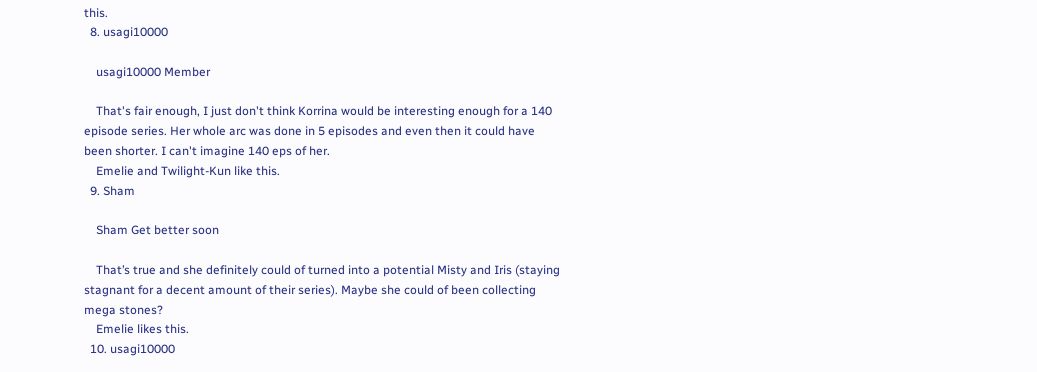this.
  8. usagi10000

    usagi10000 Member

    That's fair enough, I just don't think Korrina would be interesting enough for a 140 episode series. Her whole arc was done in 5 episodes and even then it could have been shorter. I can't imagine 140 eps of her.
    Emelie and Twilight-Kun like this.
  9. Sham

    Sham Get better soon

    That’s true and she definitely could of turned into a potential Misty and Iris (staying stagnant for a decent amount of their series). Maybe she could of been collecting mega stones?
    Emelie likes this.
  10. usagi10000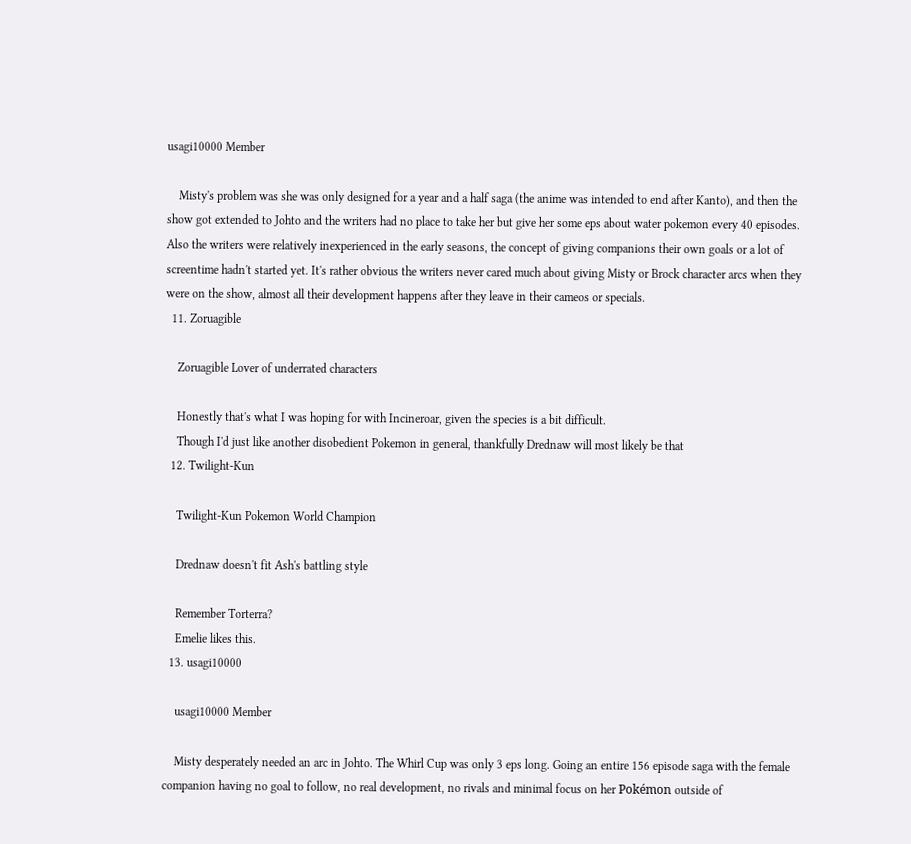usagi10000 Member

    Misty's problem was she was only designed for a year and a half saga (the anime was intended to end after Kanto), and then the show got extended to Johto and the writers had no place to take her but give her some eps about water pokemon every 40 episodes. Also the writers were relatively inexperienced in the early seasons, the concept of giving companions their own goals or a lot of screentime hadn't started yet. It's rather obvious the writers never cared much about giving Misty or Brock character arcs when they were on the show, almost all their development happens after they leave in their cameos or specials.
  11. Zoruagible

    Zoruagible Lover of underrated characters

    Honestly that's what I was hoping for with Incineroar, given the species is a bit difficult.
    Though I'd just like another disobedient Pokemon in general, thankfully Drednaw will most likely be that
  12. Twilight-Kun

    Twilight-Kun Pokemon World Champion

    Drednaw doesn't fit Ash's battling style

    Remember Torterra?
    Emelie likes this.
  13. usagi10000

    usagi10000 Member

    Misty desperately needed an arc in Johto. The Whirl Cup was only 3 eps long. Going an entire 156 episode saga with the female companion having no goal to follow, no real development, no rivals and minimal focus on her Pokémon outside of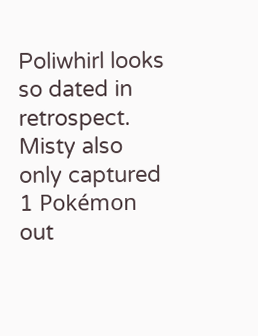Poliwhirl looks so dated in retrospect. Misty also only captured 1 Pokémon out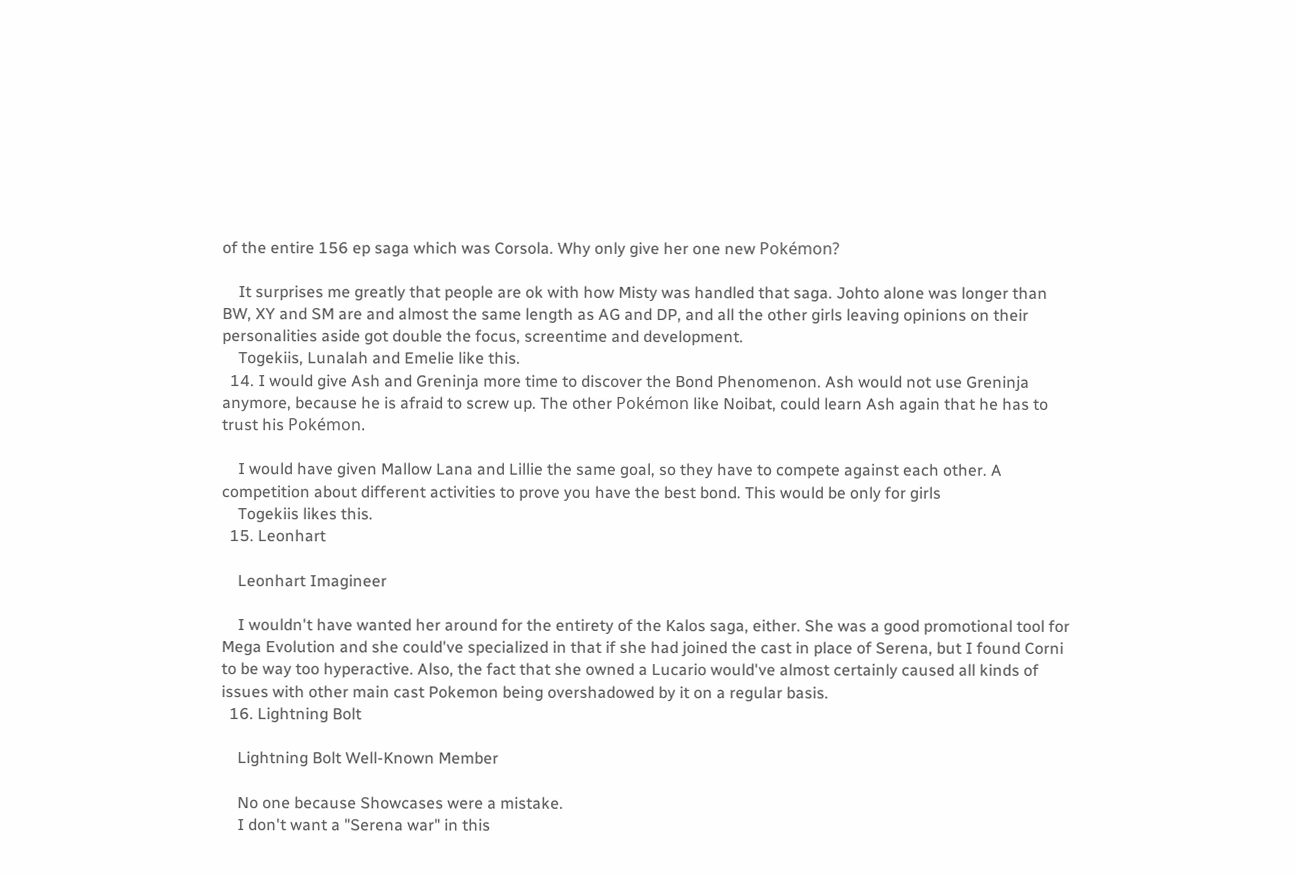of the entire 156 ep saga which was Corsola. Why only give her one new Pokémon?

    It surprises me greatly that people are ok with how Misty was handled that saga. Johto alone was longer than BW, XY and SM are and almost the same length as AG and DP, and all the other girls leaving opinions on their personalities aside got double the focus, screentime and development.
    Togekiis, Lunalah and Emelie like this.
  14. I would give Ash and Greninja more time to discover the Bond Phenomenon. Ash would not use Greninja anymore, because he is afraid to screw up. The other Pokémon like Noibat, could learn Ash again that he has to trust his Pokémon.

    I would have given Mallow Lana and Lillie the same goal, so they have to compete against each other. A competition about different activities to prove you have the best bond. This would be only for girls
    Togekiis likes this.
  15. Leonhart

    Leonhart Imagineer

    I wouldn't have wanted her around for the entirety of the Kalos saga, either. She was a good promotional tool for Mega Evolution and she could've specialized in that if she had joined the cast in place of Serena, but I found Corni to be way too hyperactive. Also, the fact that she owned a Lucario would've almost certainly caused all kinds of issues with other main cast Pokemon being overshadowed by it on a regular basis.
  16. Lightning Bolt

    Lightning Bolt Well-Known Member

    No one because Showcases were a mistake.
    I don't want a "Serena war" in this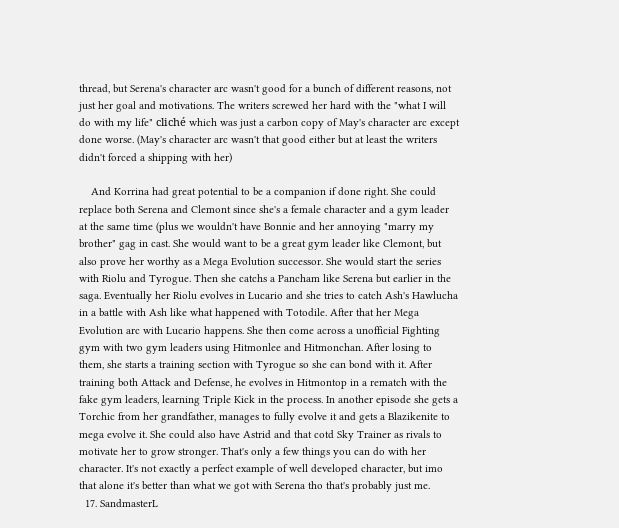thread, but Serena's character arc wasn't good for a bunch of different reasons, not just her goal and motivations. The writers screwed her hard with the "what I will do with my life" cliché which was just a carbon copy of May's character arc except done worse. (May's character arc wasn't that good either but at least the writers didn't forced a shipping with her)

    And Korrina had great potential to be a companion if done right. She could replace both Serena and Clemont since she's a female character and a gym leader at the same time (plus we wouldn't have Bonnie and her annoying "marry my brother" gag in cast. She would want to be a great gym leader like Clemont, but also prove her worthy as a Mega Evolution successor. She would start the series with Riolu and Tyrogue. Then she catchs a Pancham like Serena but earlier in the saga. Eventually her Riolu evolves in Lucario and she tries to catch Ash's Hawlucha in a battle with Ash like what happened with Totodile. After that her Mega Evolution arc with Lucario happens. She then come across a unofficial Fighting gym with two gym leaders using Hitmonlee and Hitmonchan. After losing to them, she starts a training section with Tyrogue so she can bond with it. After training both Attack and Defense, he evolves in Hitmontop in a rematch with the fake gym leaders, learning Triple Kick in the process. In another episode she gets a Torchic from her grandfather, manages to fully evolve it and gets a Blazikenite to mega evolve it. She could also have Astrid and that cotd Sky Trainer as rivals to motivate her to grow stronger. That's only a few things you can do with her character. It's not exactly a perfect example of well developed character, but imo that alone it's better than what we got with Serena tho that's probably just me.
  17. SandmasterL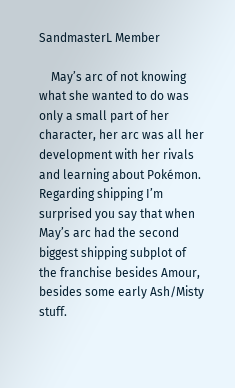SandmasterL Member

    May’s arc of not knowing what she wanted to do was only a small part of her character, her arc was all her development with her rivals and learning about Pokémon. Regarding shipping I’m surprised you say that when May’s arc had the second biggest shipping subplot of the franchise besides Amour, besides some early Ash/Misty stuff.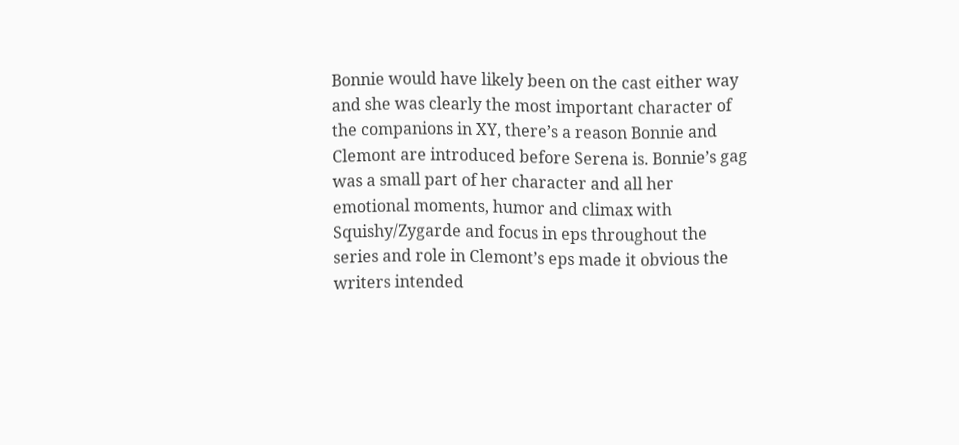Bonnie would have likely been on the cast either way and she was clearly the most important character of the companions in XY, there’s a reason Bonnie and Clemont are introduced before Serena is. Bonnie’s gag was a small part of her character and all her emotional moments, humor and climax with Squishy/Zygarde and focus in eps throughout the series and role in Clemont’s eps made it obvious the writers intended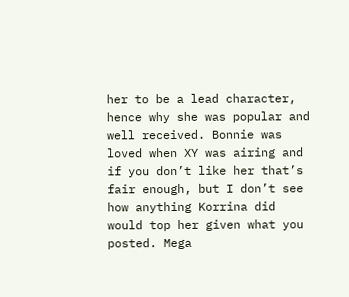her to be a lead character, hence why she was popular and well received. Bonnie was loved when XY was airing and if you don’t like her that’s fair enough, but I don’t see how anything Korrina did would top her given what you posted. Mega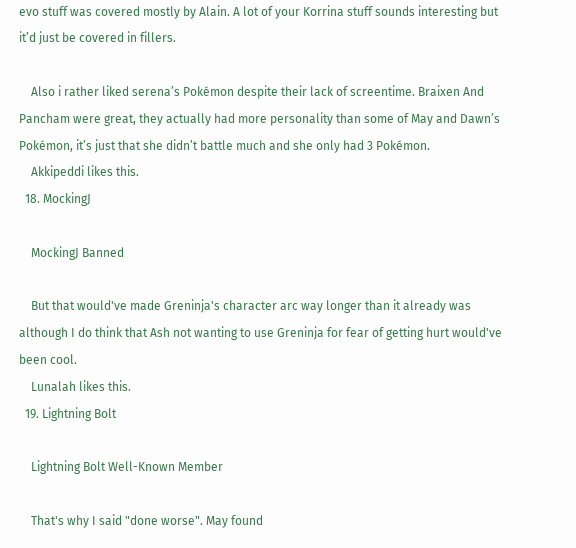evo stuff was covered mostly by Alain. A lot of your Korrina stuff sounds interesting but it’d just be covered in fillers.

    Also i rather liked serena’s Pokémon despite their lack of screentime. Braixen And Pancham were great, they actually had more personality than some of May and Dawn’s Pokémon, it’s just that she didn’t battle much and she only had 3 Pokémon.
    Akkipeddi likes this.
  18. MockingJ

    MockingJ Banned

    But that would've made Greninja's character arc way longer than it already was although I do think that Ash not wanting to use Greninja for fear of getting hurt would've been cool.
    Lunalah likes this.
  19. Lightning Bolt

    Lightning Bolt Well-Known Member

    That's why I said "done worse". May found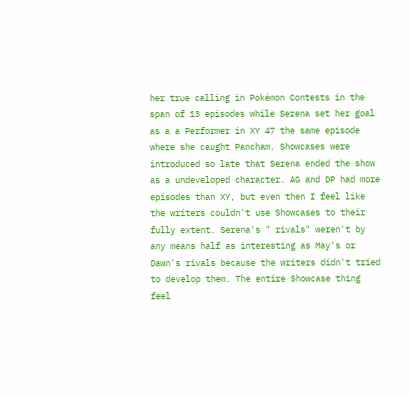her true calling in Pokémon Contests in the span of 13 episodes while Serena set her goal as a a Performer in XY 47 the same episode where she caught Pancham. Showcases were introduced so late that Serena ended the show as a undeveloped character. AG and DP had more episodes than XY, but even then I feel like the writers couldn't use Showcases to their fully extent. Serena's " rivals" weren't by any means half as interesting as May's or Dawn's rivals because the writers didn't tried to develop them. The entire Showcase thing feel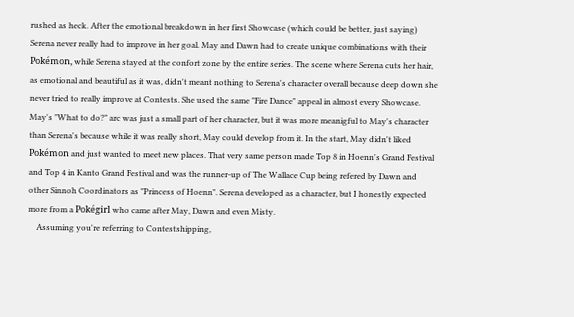rushed as heck. After the emotional breakdown in her first Showcase (which could be better, just saying) Serena never really had to improve in her goal. May and Dawn had to create unique combinations with their Pokémon, while Serena stayed at the confort zone by the entire series. The scene where Serena cuts her hair, as emotional and beautiful as it was, didn't meant nothing to Serena's character overall because deep down she never tried to really improve at Contests. She used the same "Fire Dance" appeal in almost every Showcase. May's "What to do?" arc was just a small part of her character, but it was more meanigful to May's character than Serena's because while it was really short, May could develop from it. In the start, May didn't liked Pokémon and just wanted to meet new places. That very same person made Top 8 in Hoenn's Grand Festival and Top 4 in Kanto Grand Festival and was the runner-up of The Wallace Cup being refered by Dawn and other Sinnoh Coordinators as "Princess of Hoenn". Serena developed as a character, but I honestly expected more from a Pokégirl who came after May, Dawn and even Misty.
    Assuming you're referring to Contestshipping,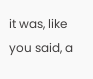it was, like you said, a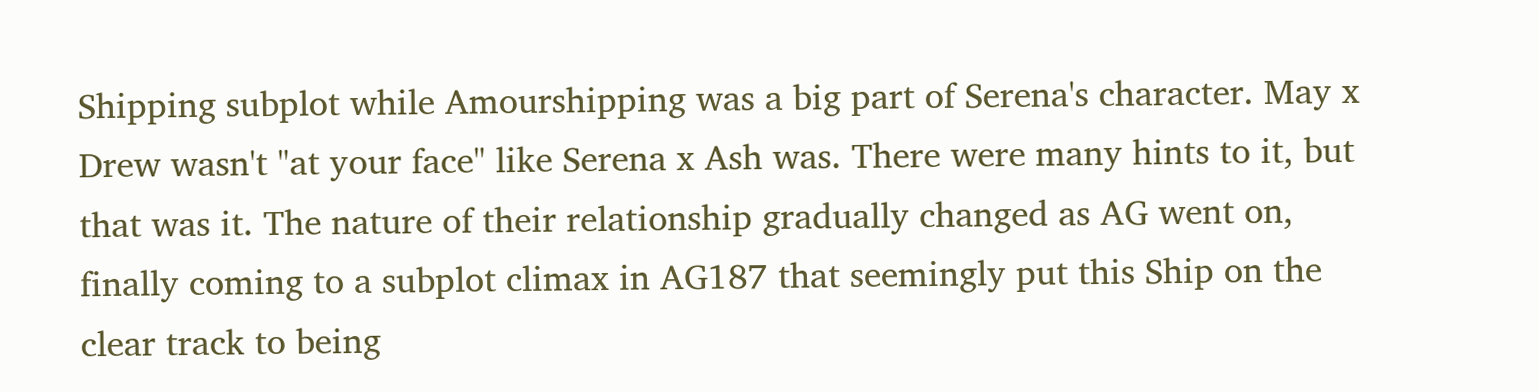Shipping subplot while Amourshipping was a big part of Serena's character. May x Drew wasn't "at your face" like Serena x Ash was. There were many hints to it, but that was it. The nature of their relationship gradually changed as AG went on, finally coming to a subplot climax in AG187 that seemingly put this Ship on the clear track to being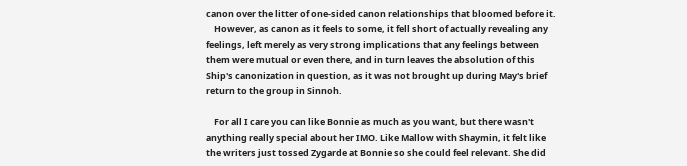canon over the litter of one-sided canon relationships that bloomed before it.
    However, as canon as it feels to some, it fell short of actually revealing any feelings, left merely as very strong implications that any feelings between them were mutual or even there, and in turn leaves the absolution of this Ship's canonization in question, as it was not brought up during May's brief return to the group in Sinnoh.

    For all I care you can like Bonnie as much as you want, but there wasn't anything really special about her IMO. Like Mallow with Shaymin, it felt like the writers just tossed Zygarde at Bonnie so she could feel relevant. She did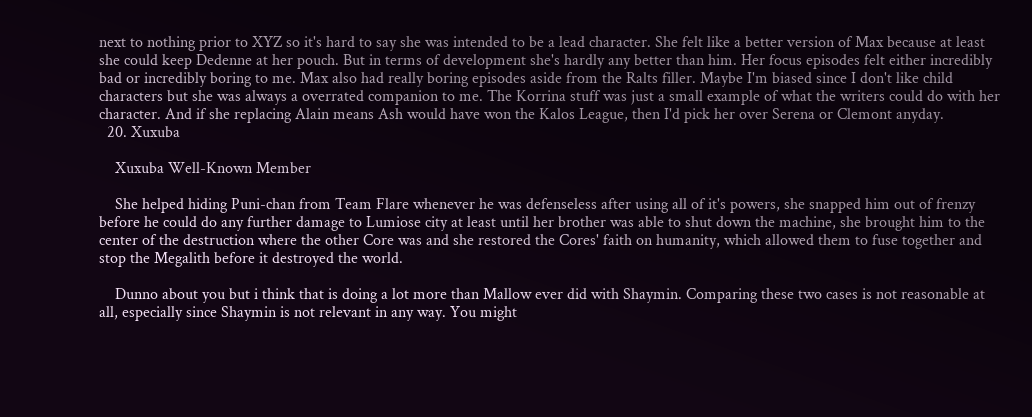next to nothing prior to XYZ so it's hard to say she was intended to be a lead character. She felt like a better version of Max because at least she could keep Dedenne at her pouch. But in terms of development she's hardly any better than him. Her focus episodes felt either incredibly bad or incredibly boring to me. Max also had really boring episodes aside from the Ralts filler. Maybe I'm biased since I don't like child characters but she was always a overrated companion to me. The Korrina stuff was just a small example of what the writers could do with her character. And if she replacing Alain means Ash would have won the Kalos League, then I'd pick her over Serena or Clemont anyday.
  20. Xuxuba

    Xuxuba Well-Known Member

    She helped hiding Puni-chan from Team Flare whenever he was defenseless after using all of it's powers, she snapped him out of frenzy before he could do any further damage to Lumiose city at least until her brother was able to shut down the machine, she brought him to the center of the destruction where the other Core was and she restored the Cores' faith on humanity, which allowed them to fuse together and stop the Megalith before it destroyed the world.

    Dunno about you but i think that is doing a lot more than Mallow ever did with Shaymin. Comparing these two cases is not reasonable at all, especially since Shaymin is not relevant in any way. You might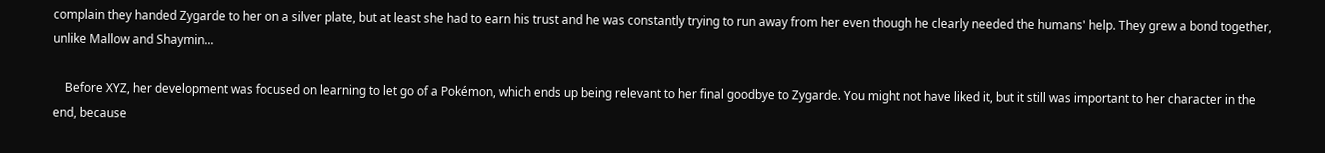complain they handed Zygarde to her on a silver plate, but at least she had to earn his trust and he was constantly trying to run away from her even though he clearly needed the humans' help. They grew a bond together, unlike Mallow and Shaymin...

    Before XYZ, her development was focused on learning to let go of a Pokémon, which ends up being relevant to her final goodbye to Zygarde. You might not have liked it, but it still was important to her character in the end, because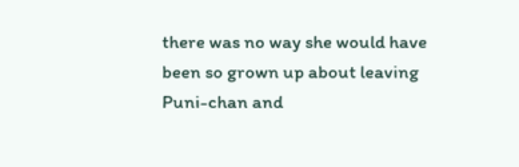there was no way she would have been so grown up about leaving Puni-chan and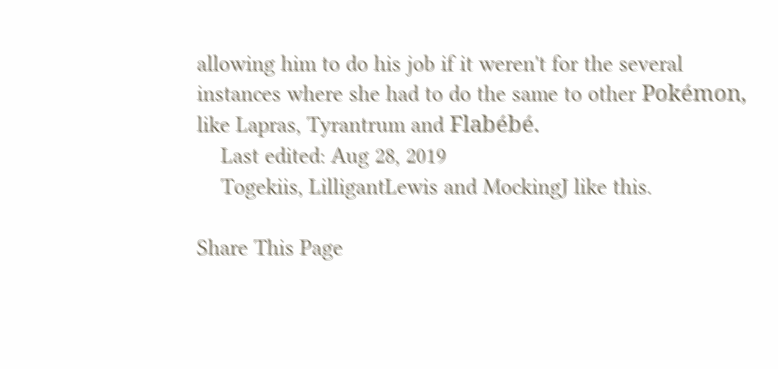allowing him to do his job if it weren't for the several instances where she had to do the same to other Pokémon, like Lapras, Tyrantrum and Flabébé.
    Last edited: Aug 28, 2019
    Togekiis, LilligantLewis and MockingJ like this.

Share This Page